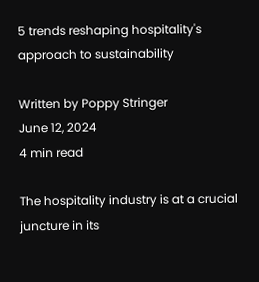5 trends reshaping hospitality's approach to sustainability

Written by Poppy Stringer
June 12, 2024
4 min read

The hospitality industry is at a crucial juncture in its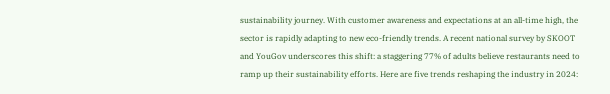sustainability journey. With customer awareness and expectations at an all-time high, the sector is rapidly adapting to new eco-friendly trends. A recent national survey by SKOOT and YouGov underscores this shift: a staggering 77% of adults believe restaurants need to ramp up their sustainability efforts. Here are five trends reshaping the industry in 2024: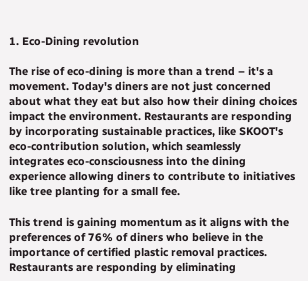1. Eco-Dining revolution

The rise of eco-dining is more than a trend – it's a movement. Today's diners are not just concerned about what they eat but also how their dining choices impact the environment. Restaurants are responding by incorporating sustainable practices, like SKOOT's eco-contribution solution, which seamlessly integrates eco-consciousness into the dining experience allowing diners to contribute to initiatives like tree planting for a small fee.

This trend is gaining momentum as it aligns with the preferences of 76% of diners who believe in the importance of certified plastic removal practices. Restaurants are responding by eliminating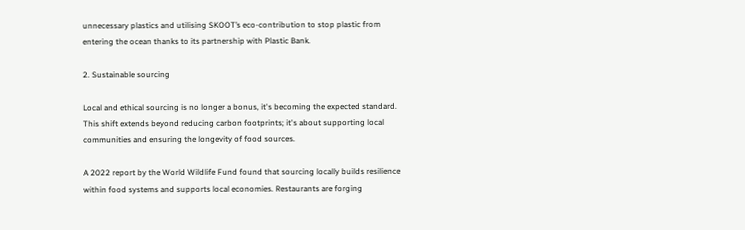unnecessary plastics and utilising SKOOT’s eco-contribution to stop plastic from entering the ocean thanks to its partnership with Plastic Bank.

2. Sustainable sourcing

Local and ethical sourcing is no longer a bonus, it's becoming the expected standard. This shift extends beyond reducing carbon footprints; it's about supporting local communities and ensuring the longevity of food sources.

A 2022 report by the World Wildlife Fund found that sourcing locally builds resilience within food systems and supports local economies. Restaurants are forging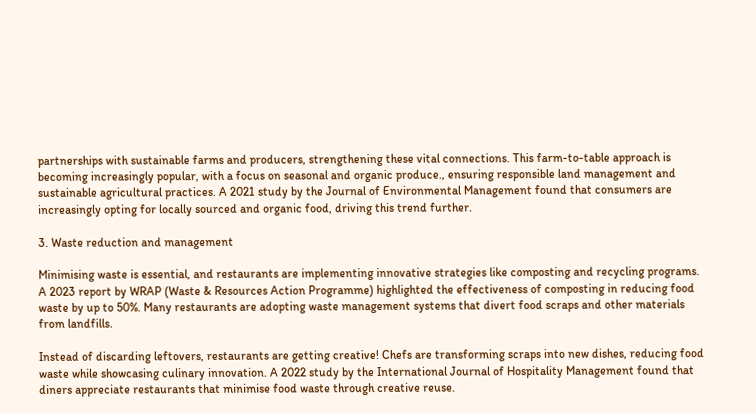partnerships with sustainable farms and producers, strengthening these vital connections. This farm-to-table approach is becoming increasingly popular, with a focus on seasonal and organic produce., ensuring responsible land management and sustainable agricultural practices. A 2021 study by the Journal of Environmental Management found that consumers are increasingly opting for locally sourced and organic food, driving this trend further.

3. Waste reduction and management

Minimising waste is essential, and restaurants are implementing innovative strategies like composting and recycling programs. A 2023 report by WRAP (Waste & Resources Action Programme) highlighted the effectiveness of composting in reducing food waste by up to 50%. Many restaurants are adopting waste management systems that divert food scraps and other materials from landfills.

Instead of discarding leftovers, restaurants are getting creative! Chefs are transforming scraps into new dishes, reducing food waste while showcasing culinary innovation. A 2022 study by the International Journal of Hospitality Management found that diners appreciate restaurants that minimise food waste through creative reuse.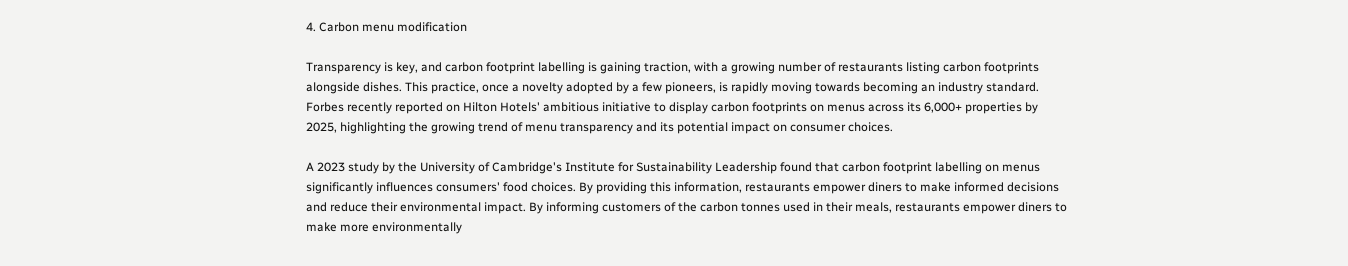4. Carbon menu modification

Transparency is key, and carbon footprint labelling is gaining traction, with a growing number of restaurants listing carbon footprints alongside dishes. This practice, once a novelty adopted by a few pioneers, is rapidly moving towards becoming an industry standard. Forbes recently reported on Hilton Hotels' ambitious initiative to display carbon footprints on menus across its 6,000+ properties by 2025, highlighting the growing trend of menu transparency and its potential impact on consumer choices.

A 2023 study by the University of Cambridge's Institute for Sustainability Leadership found that carbon footprint labelling on menus significantly influences consumers' food choices. By providing this information, restaurants empower diners to make informed decisions and reduce their environmental impact. By informing customers of the carbon tonnes used in their meals, restaurants empower diners to make more environmentally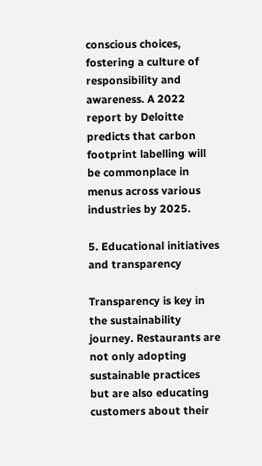conscious choices, fostering a culture of responsibility and awareness. A 2022 report by Deloitte predicts that carbon footprint labelling will be commonplace in menus across various industries by 2025.

5. Educational initiatives and transparency

Transparency is key in the sustainability journey. Restaurants are not only adopting sustainable practices but are also educating customers about their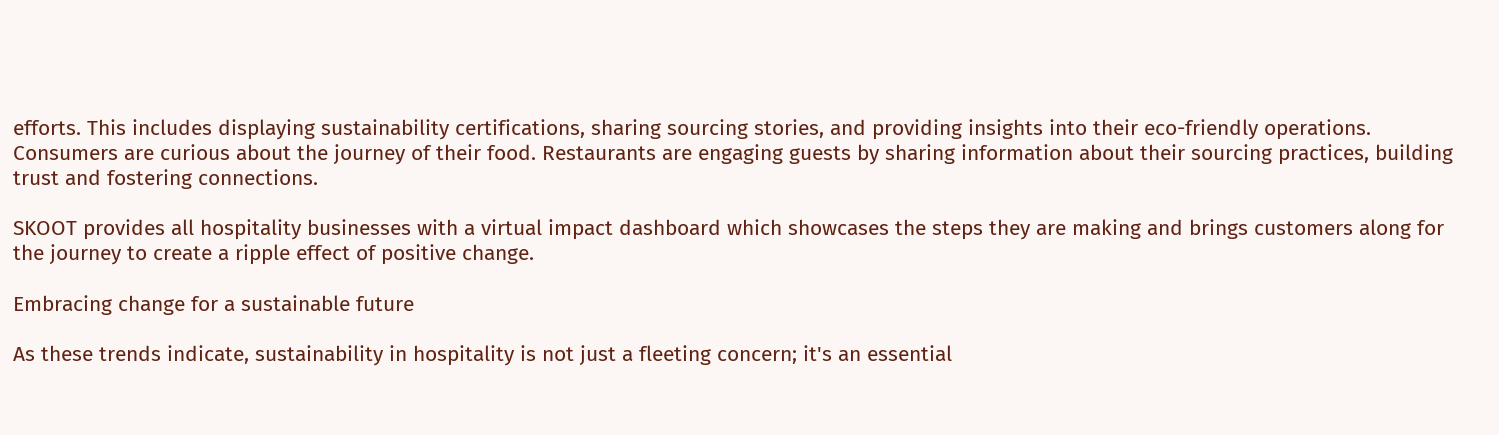efforts. This includes displaying sustainability certifications, sharing sourcing stories, and providing insights into their eco-friendly operations. Consumers are curious about the journey of their food. Restaurants are engaging guests by sharing information about their sourcing practices, building trust and fostering connections.

SKOOT provides all hospitality businesses with a virtual impact dashboard which showcases the steps they are making and brings customers along for the journey to create a ripple effect of positive change.

Embracing change for a sustainable future

As these trends indicate, sustainability in hospitality is not just a fleeting concern; it's an essential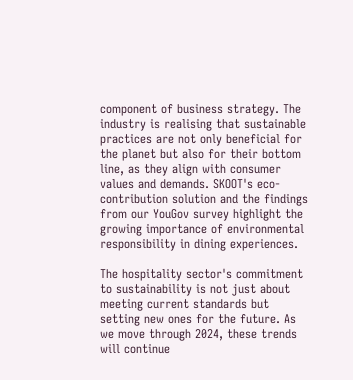component of business strategy. The industry is realising that sustainable practices are not only beneficial for the planet but also for their bottom line, as they align with consumer values and demands. SKOOT's eco-contribution solution and the findings from our YouGov survey highlight the growing importance of environmental responsibility in dining experiences.

The hospitality sector's commitment to sustainability is not just about meeting current standards but setting new ones for the future. As we move through 2024, these trends will continue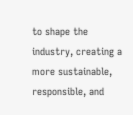to shape the industry, creating a more sustainable, responsible, and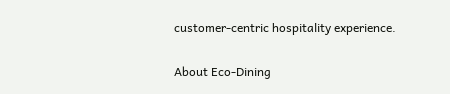customer-centric hospitality experience.

About Eco-Dining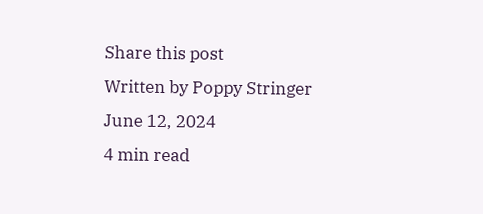Share this post
Written by Poppy Stringer
June 12, 2024
4 min read